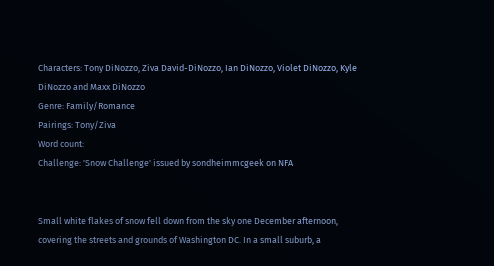Characters: Tony DiNozzo, Ziva David-DiNozzo, Ian DiNozzo, Violet DiNozzo, Kyle DiNozzo and Maxx DiNozzo
Genre: Family/Romance
Pairings: Tony/Ziva
Word count:
Challenge: 'Snow Challenge' issued by sondheimmcgeek on NFA


Small white flakes of snow fell down from the sky one December afternoon, covering the streets and grounds of Washington DC. In a small suburb, a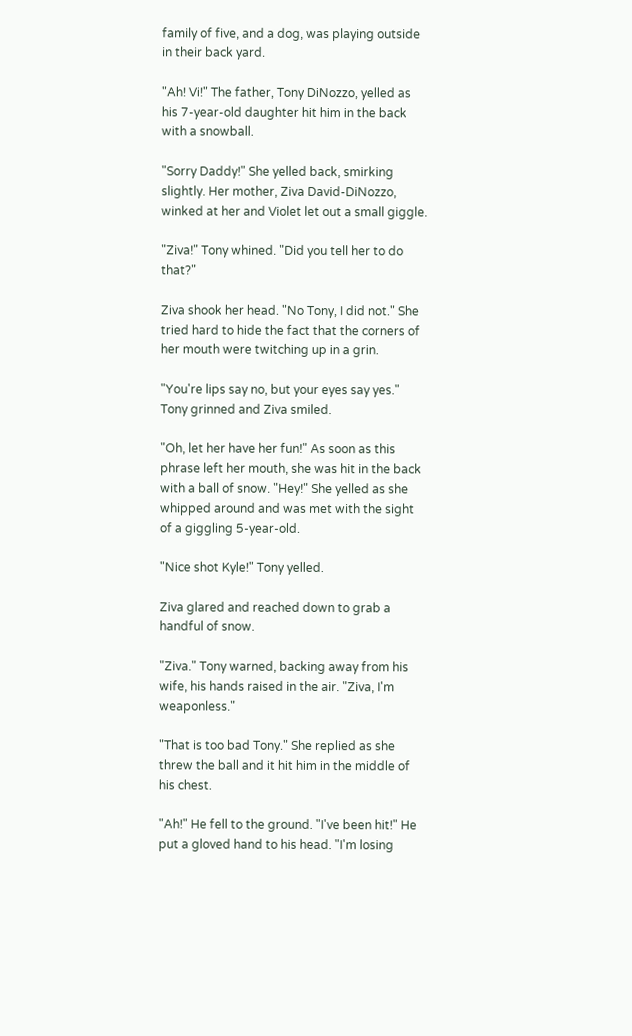family of five, and a dog, was playing outside in their back yard.

"Ah! Vi!" The father, Tony DiNozzo, yelled as his 7-year-old daughter hit him in the back with a snowball.

"Sorry Daddy!" She yelled back, smirking slightly. Her mother, Ziva David-DiNozzo, winked at her and Violet let out a small giggle.

"Ziva!" Tony whined. "Did you tell her to do that?"

Ziva shook her head. "No Tony, I did not." She tried hard to hide the fact that the corners of her mouth were twitching up in a grin.

"You're lips say no, but your eyes say yes." Tony grinned and Ziva smiled.

"Oh, let her have her fun!" As soon as this phrase left her mouth, she was hit in the back with a ball of snow. "Hey!" She yelled as she whipped around and was met with the sight of a giggling 5-year-old.

"Nice shot Kyle!" Tony yelled.

Ziva glared and reached down to grab a handful of snow.

"Ziva." Tony warned, backing away from his wife, his hands raised in the air. "Ziva, I'm weaponless."

"That is too bad Tony." She replied as she threw the ball and it hit him in the middle of his chest.

"Ah!" He fell to the ground. "I've been hit!" He put a gloved hand to his head. "I'm losing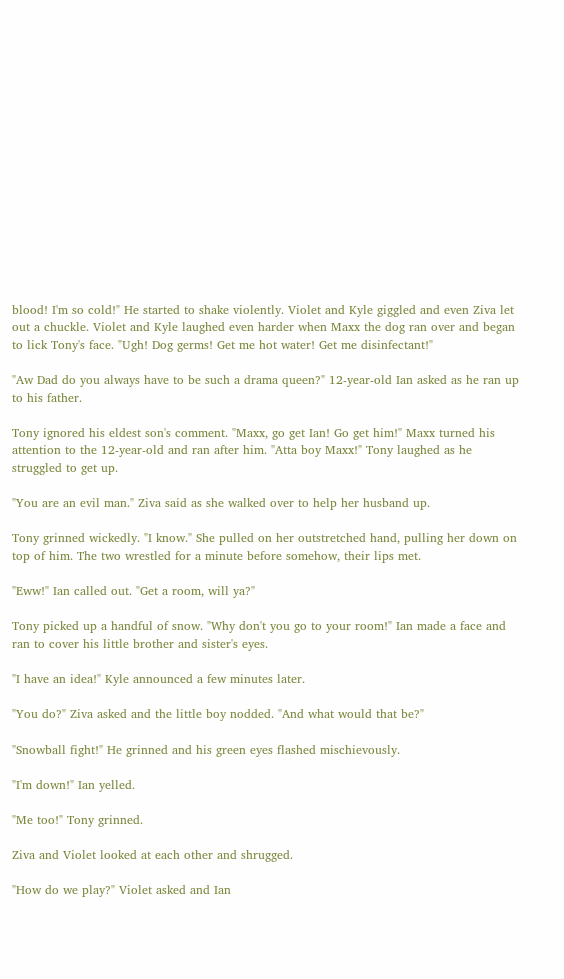blood! I'm so cold!" He started to shake violently. Violet and Kyle giggled and even Ziva let out a chuckle. Violet and Kyle laughed even harder when Maxx the dog ran over and began to lick Tony's face. "Ugh! Dog germs! Get me hot water! Get me disinfectant!"

"Aw Dad do you always have to be such a drama queen?" 12-year-old Ian asked as he ran up to his father.

Tony ignored his eldest son's comment. "Maxx, go get Ian! Go get him!" Maxx turned his attention to the 12-year-old and ran after him. "Atta boy Maxx!" Tony laughed as he struggled to get up.

"You are an evil man." Ziva said as she walked over to help her husband up.

Tony grinned wickedly. "I know." She pulled on her outstretched hand, pulling her down on top of him. The two wrestled for a minute before somehow, their lips met.

"Eww!" Ian called out. "Get a room, will ya?"

Tony picked up a handful of snow. "Why don't you go to your room!" Ian made a face and ran to cover his little brother and sister's eyes.

"I have an idea!" Kyle announced a few minutes later.

"You do?" Ziva asked and the little boy nodded. "And what would that be?"

"Snowball fight!" He grinned and his green eyes flashed mischievously.

"I'm down!" Ian yelled.

"Me too!" Tony grinned.

Ziva and Violet looked at each other and shrugged.

"How do we play?" Violet asked and Ian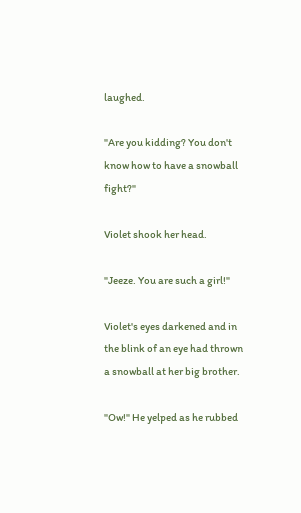laughed.

"Are you kidding? You don't know how to have a snowball fight?"

Violet shook her head.

"Jeeze. You are such a girl!"

Violet's eyes darkened and in the blink of an eye had thrown a snowball at her big brother.

"Ow!" He yelped as he rubbed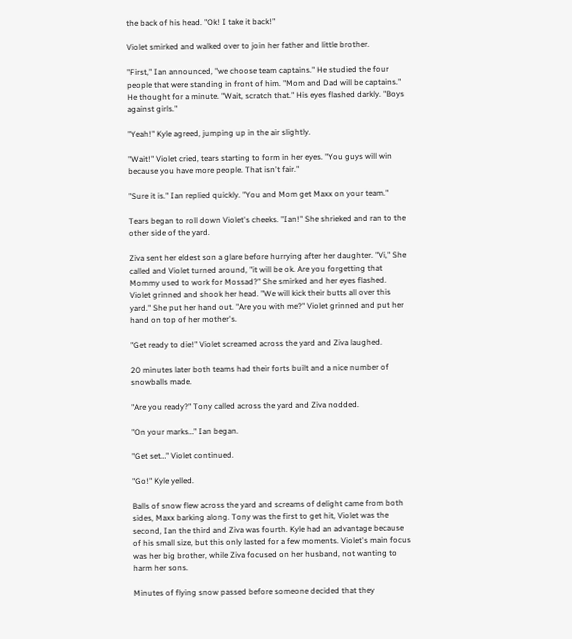the back of his head. "Ok! I take it back!"

Violet smirked and walked over to join her father and little brother.

"First," Ian announced, "we choose team captains." He studied the four people that were standing in front of him. "Mom and Dad will be captains." He thought for a minute. "Wait, scratch that." His eyes flashed darkly. "Boys against girls."

"Yeah!" Kyle agreed, jumping up in the air slightly.

"Wait!" Violet cried, tears starting to form in her eyes. "You guys will win because you have more people. That isn't fair."

"Sure it is." Ian replied quickly. "You and Mom get Maxx on your team."

Tears began to roll down Violet's cheeks. "Ian!" She shrieked and ran to the other side of the yard.

Ziva sent her eldest son a glare before hurrying after her daughter. "Vi," She called and Violet turned around, "it will be ok. Are you forgetting that Mommy used to work for Mossad?" She smirked and her eyes flashed. Violet grinned and shook her head. "We will kick their butts all over this yard." She put her hand out. "Are you with me?" Violet grinned and put her hand on top of her mother's.

"Get ready to die!" Violet screamed across the yard and Ziva laughed.

20 minutes later both teams had their forts built and a nice number of snowballs made.

"Are you ready?" Tony called across the yard and Ziva nodded.

"On your marks…" Ian began.

"Get set…" Violet continued.

"Go!" Kyle yelled.

Balls of snow flew across the yard and screams of delight came from both sides, Maxx barking along. Tony was the first to get hit, Violet was the second, Ian the third and Ziva was fourth. Kyle had an advantage because of his small size, but this only lasted for a few moments. Violet's main focus was her big brother, while Ziva focused on her husband, not wanting to harm her sons.

Minutes of flying snow passed before someone decided that they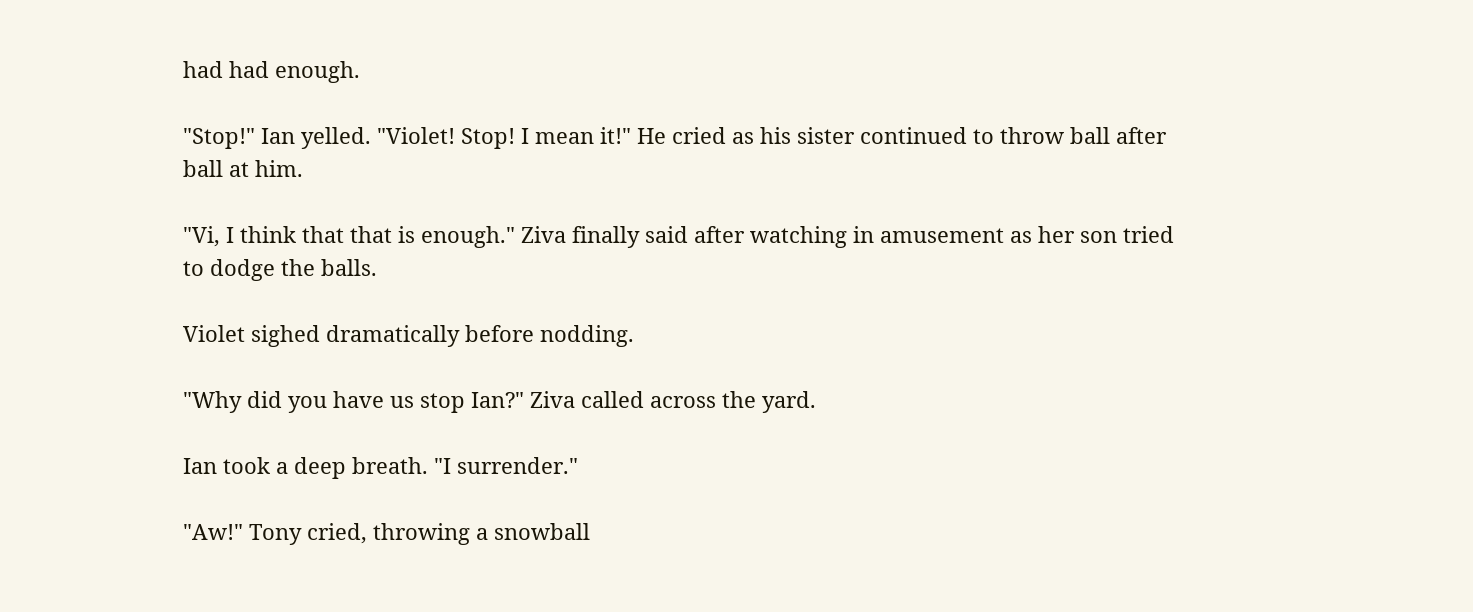had had enough.

"Stop!" Ian yelled. "Violet! Stop! I mean it!" He cried as his sister continued to throw ball after ball at him.

"Vi, I think that that is enough." Ziva finally said after watching in amusement as her son tried to dodge the balls.

Violet sighed dramatically before nodding.

"Why did you have us stop Ian?" Ziva called across the yard.

Ian took a deep breath. "I surrender."

"Aw!" Tony cried, throwing a snowball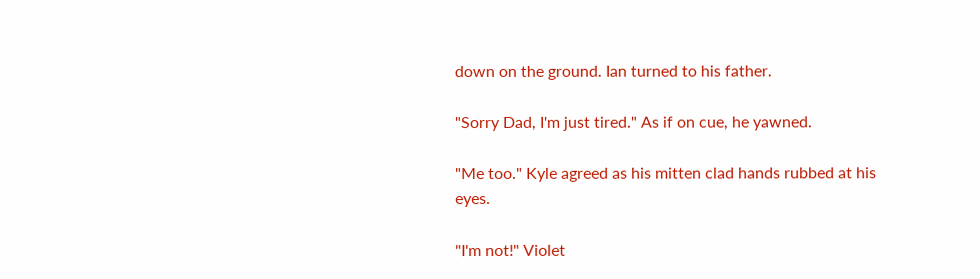down on the ground. Ian turned to his father.

"Sorry Dad, I'm just tired." As if on cue, he yawned.

"Me too." Kyle agreed as his mitten clad hands rubbed at his eyes.

"I'm not!" Violet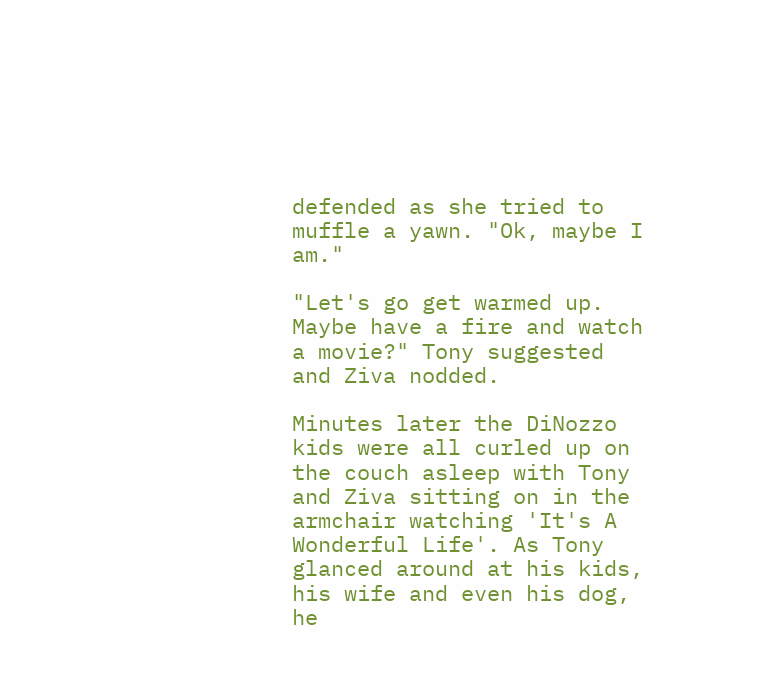defended as she tried to muffle a yawn. "Ok, maybe I am."

"Let's go get warmed up. Maybe have a fire and watch a movie?" Tony suggested and Ziva nodded.

Minutes later the DiNozzo kids were all curled up on the couch asleep with Tony and Ziva sitting on in the armchair watching 'It's A Wonderful Life'. As Tony glanced around at his kids, his wife and even his dog, he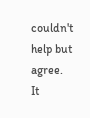couldn't help but agree. It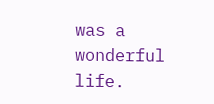was a wonderful life.